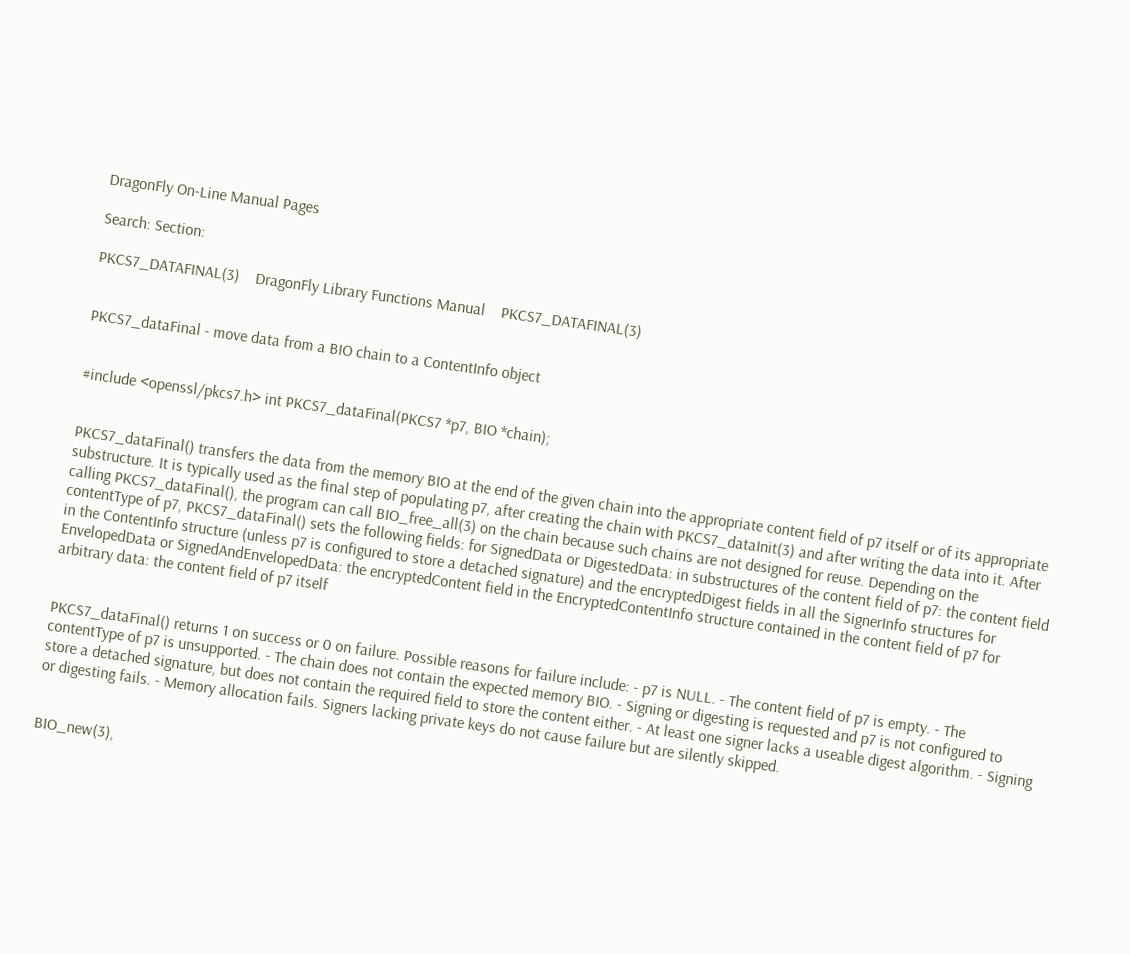DragonFly On-Line Manual Pages

Search: Section:

PKCS7_DATAFINAL(3)    DragonFly Library Functions Manual    PKCS7_DATAFINAL(3)


PKCS7_dataFinal - move data from a BIO chain to a ContentInfo object


#include <openssl/pkcs7.h> int PKCS7_dataFinal(PKCS7 *p7, BIO *chain);


PKCS7_dataFinal() transfers the data from the memory BIO at the end of the given chain into the appropriate content field of p7 itself or of its appropriate substructure. It is typically used as the final step of populating p7, after creating the chain with PKCS7_dataInit(3) and after writing the data into it. After calling PKCS7_dataFinal(), the program can call BIO_free_all(3) on the chain because such chains are not designed for reuse. Depending on the contentType of p7, PKCS7_dataFinal() sets the following fields: for SignedData or DigestedData: in substructures of the content field of p7: the content field in the ContentInfo structure (unless p7 is configured to store a detached signature) and the encryptedDigest fields in all the SignerInfo structures for EnvelopedData or SignedAndEnvelopedData: the encryptedContent field in the EncryptedContentInfo structure contained in the content field of p7 for arbitrary data: the content field of p7 itself


PKCS7_dataFinal() returns 1 on success or 0 on failure. Possible reasons for failure include: - p7 is NULL. - The content field of p7 is empty. - The contentType of p7 is unsupported. - The chain does not contain the expected memory BIO. - Signing or digesting is requested and p7 is not configured to store a detached signature, but does not contain the required field to store the content either. - At least one signer lacks a useable digest algorithm. - Signing or digesting fails. - Memory allocation fails. Signers lacking private keys do not cause failure but are silently skipped.


BIO_new(3),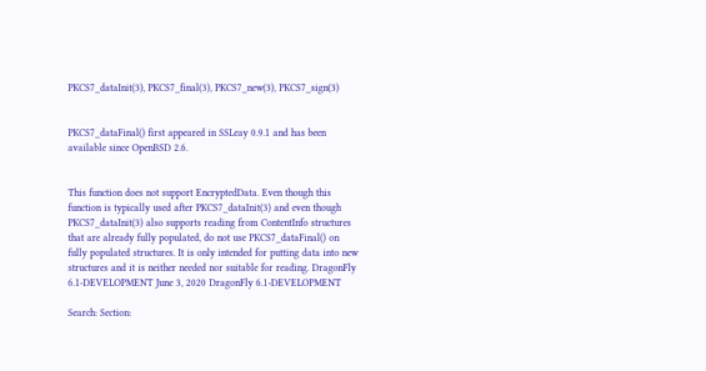PKCS7_dataInit(3), PKCS7_final(3), PKCS7_new(3), PKCS7_sign(3)


PKCS7_dataFinal() first appeared in SSLeay 0.9.1 and has been available since OpenBSD 2.6.


This function does not support EncryptedData. Even though this function is typically used after PKCS7_dataInit(3) and even though PKCS7_dataInit(3) also supports reading from ContentInfo structures that are already fully populated, do not use PKCS7_dataFinal() on fully populated structures. It is only intended for putting data into new structures and it is neither needed nor suitable for reading. DragonFly 6.1-DEVELOPMENT June 3, 2020 DragonFly 6.1-DEVELOPMENT

Search: Section: